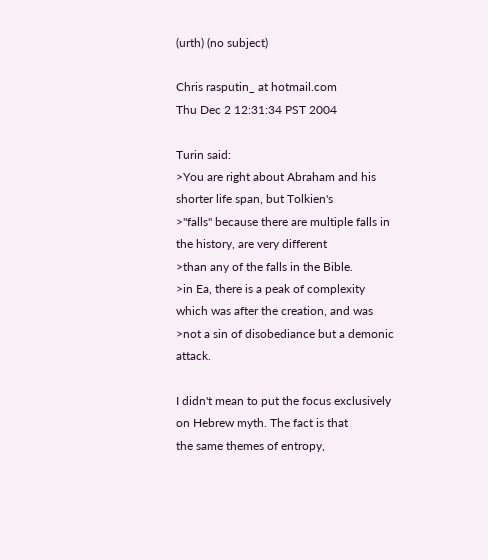(urth) (no subject)

Chris rasputin_ at hotmail.com
Thu Dec 2 12:31:34 PST 2004

Turin said:
>You are right about Abraham and his shorter life span, but Tolkien's
>"falls" because there are multiple falls in the history, are very different
>than any of the falls in the Bible.
>in Ea, there is a peak of complexity which was after the creation, and was
>not a sin of disobediance but a demonic attack.

I didn't mean to put the focus exclusively on Hebrew myth. The fact is that
the same themes of entropy,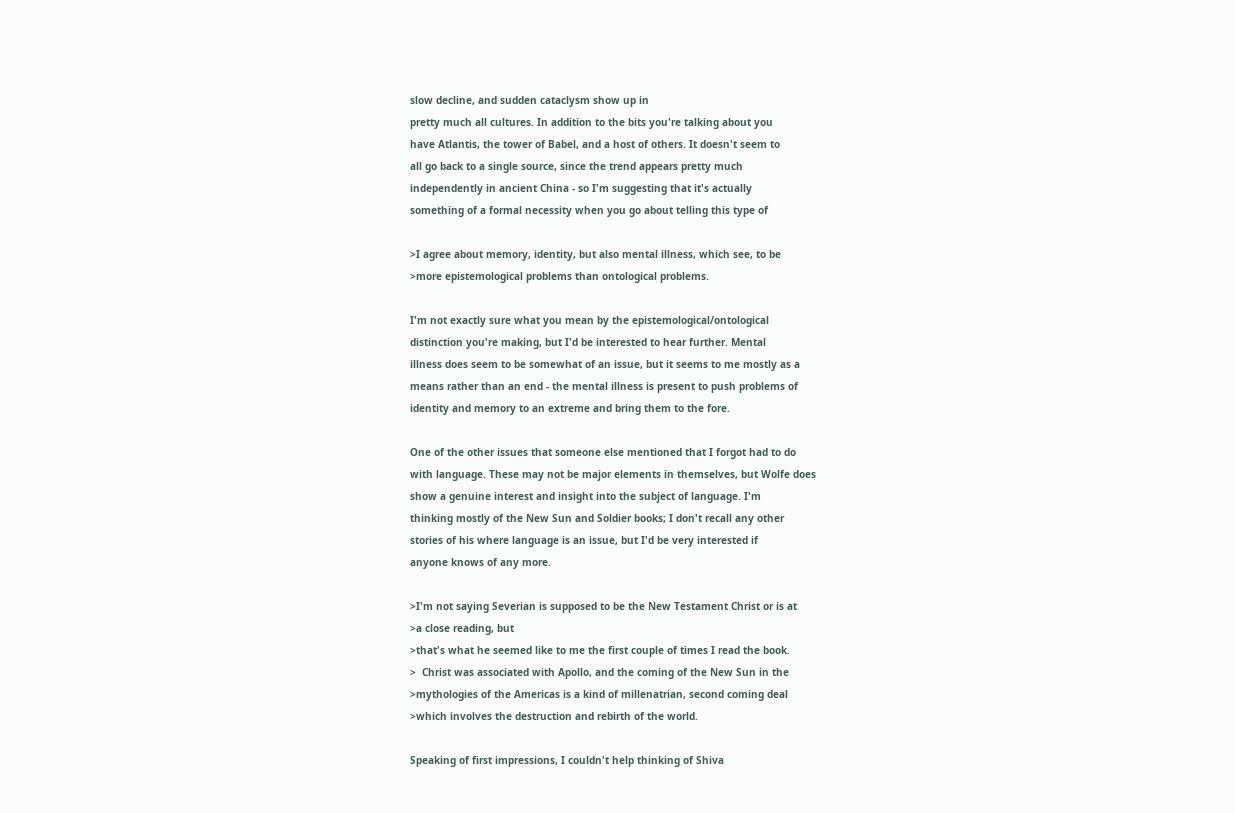slow decline, and sudden cataclysm show up in
pretty much all cultures. In addition to the bits you're talking about you
have Atlantis, the tower of Babel, and a host of others. It doesn't seem to
all go back to a single source, since the trend appears pretty much
independently in ancient China - so I'm suggesting that it's actually
something of a formal necessity when you go about telling this type of

>I agree about memory, identity, but also mental illness, which see, to be
>more epistemological problems than ontological problems.

I'm not exactly sure what you mean by the epistemological/ontological
distinction you're making, but I'd be interested to hear further. Mental
illness does seem to be somewhat of an issue, but it seems to me mostly as a
means rather than an end - the mental illness is present to push problems of
identity and memory to an extreme and bring them to the fore.

One of the other issues that someone else mentioned that I forgot had to do
with language. These may not be major elements in themselves, but Wolfe does
show a genuine interest and insight into the subject of language. I'm
thinking mostly of the New Sun and Soldier books; I don't recall any other
stories of his where language is an issue, but I'd be very interested if
anyone knows of any more.

>I'm not saying Severian is supposed to be the New Testament Christ or is at
>a close reading, but
>that's what he seemed like to me the first couple of times I read the book.
>  Christ was associated with Apollo, and the coming of the New Sun in the
>mythologies of the Americas is a kind of millenatrian, second coming deal
>which involves the destruction and rebirth of the world.

Speaking of first impressions, I couldn't help thinking of Shiva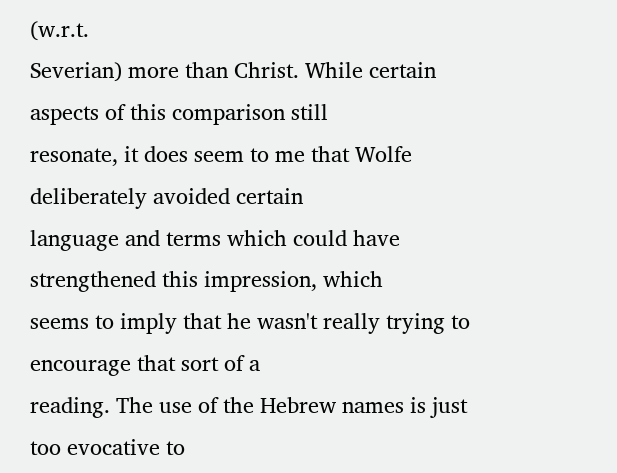(w.r.t.
Severian) more than Christ. While certain aspects of this comparison still
resonate, it does seem to me that Wolfe deliberately avoided certain
language and terms which could have strengthened this impression, which
seems to imply that he wasn't really trying to encourage that sort of a
reading. The use of the Hebrew names is just too evocative to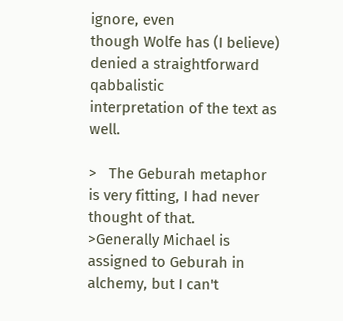ignore, even
though Wolfe has (I believe) denied a straightforward qabbalistic
interpretation of the text as well.

>   The Geburah metaphor is very fitting, I had never thought of that.
>Generally Michael is assigned to Geburah in alchemy, but I can't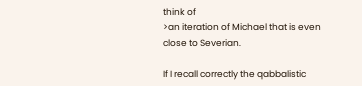think of
>an iteration of Michael that is even close to Severian.

If I recall correctly the qabbalistic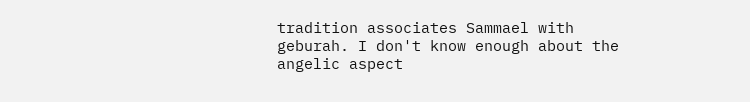tradition associates Sammael with
geburah. I don't know enough about the angelic aspect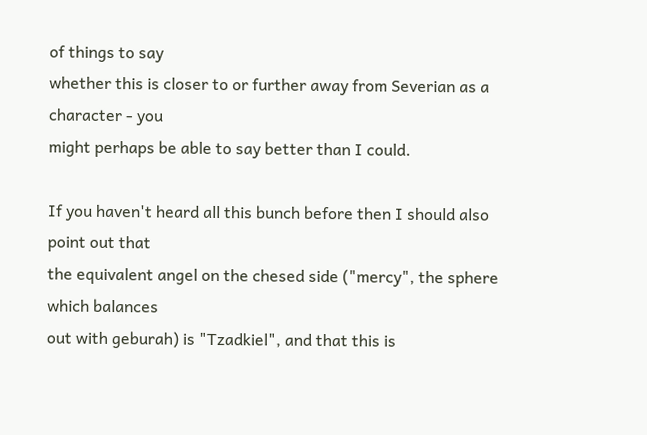of things to say
whether this is closer to or further away from Severian as a character - you
might perhaps be able to say better than I could.

If you haven't heard all this bunch before then I should also point out that
the equivalent angel on the chesed side ("mercy", the sphere which balances
out with geburah) is "Tzadkiel", and that this is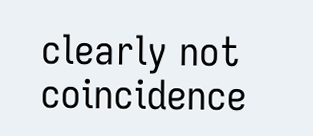clearly not coincidence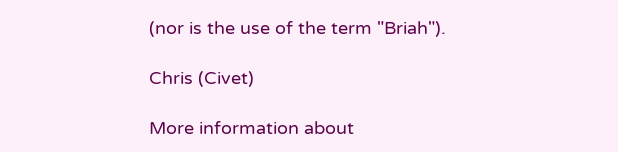(nor is the use of the term "Briah").

Chris (Civet)

More information about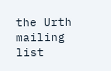the Urth mailing list